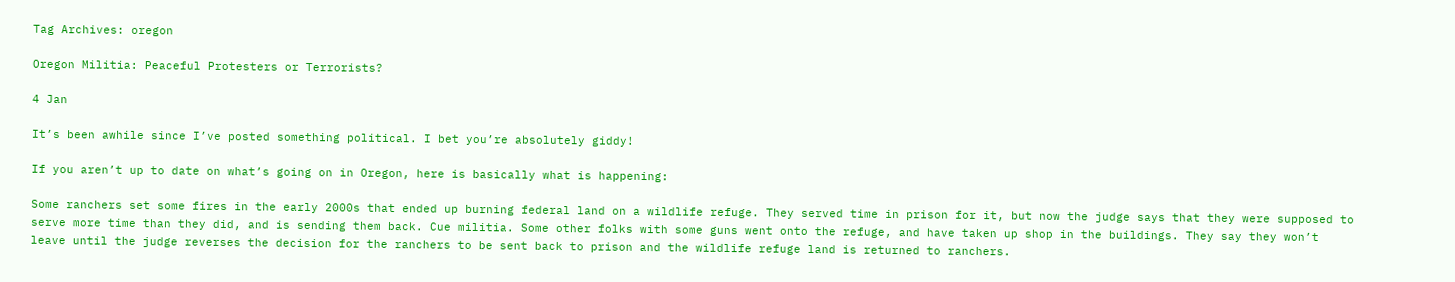Tag Archives: oregon

Oregon Militia: Peaceful Protesters or Terrorists?

4 Jan

It’s been awhile since I’ve posted something political. I bet you’re absolutely giddy!

If you aren’t up to date on what’s going on in Oregon, here is basically what is happening:

Some ranchers set some fires in the early 2000s that ended up burning federal land on a wildlife refuge. They served time in prison for it, but now the judge says that they were supposed to serve more time than they did, and is sending them back. Cue militia. Some other folks with some guns went onto the refuge, and have taken up shop in the buildings. They say they won’t leave until the judge reverses the decision for the ranchers to be sent back to prison and the wildlife refuge land is returned to ranchers.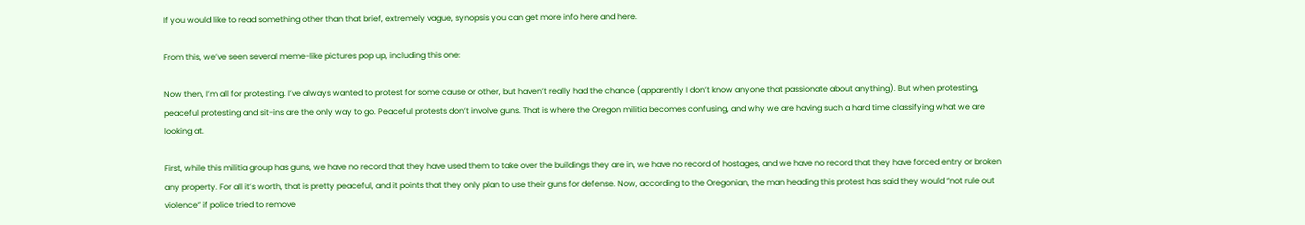If you would like to read something other than that brief, extremely vague, synopsis you can get more info here and here.

From this, we’ve seen several meme-like pictures pop up, including this one:

Now then, I’m all for protesting. I’ve always wanted to protest for some cause or other, but haven’t really had the chance (apparently I don’t know anyone that passionate about anything). But when protesting, peaceful protesting and sit-ins are the only way to go. Peaceful protests don’t involve guns. That is where the Oregon militia becomes confusing, and why we are having such a hard time classifying what we are looking at.

First, while this militia group has guns, we have no record that they have used them to take over the buildings they are in, we have no record of hostages, and we have no record that they have forced entry or broken any property. For all it’s worth, that is pretty peaceful, and it points that they only plan to use their guns for defense. Now, according to the Oregonian, the man heading this protest has said they would “not rule out violence” if police tried to remove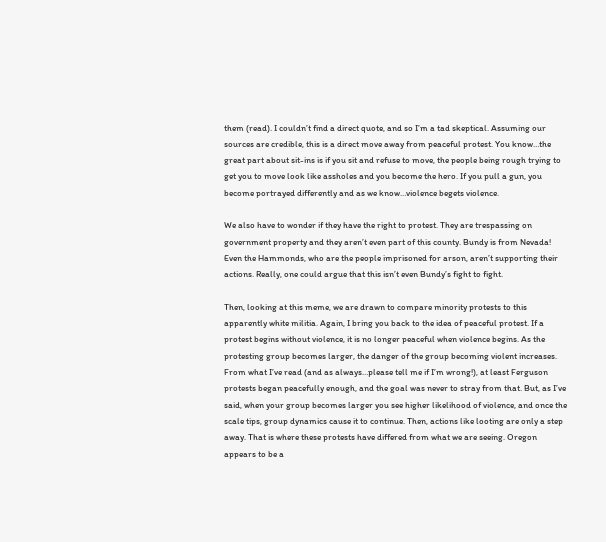them (read). I couldn’t find a direct quote, and so I’m a tad skeptical. Assuming our sources are credible, this is a direct move away from peaceful protest. You know…the great part about sit-ins is if you sit and refuse to move, the people being rough trying to get you to move look like assholes and you become the hero. If you pull a gun, you become portrayed differently and as we know…violence begets violence.

We also have to wonder if they have the right to protest. They are trespassing on government property and they aren’t even part of this county. Bundy is from Nevada! Even the Hammonds, who are the people imprisoned for arson, aren’t supporting their actions. Really, one could argue that this isn’t even Bundy’s fight to fight.

Then, looking at this meme, we are drawn to compare minority protests to this apparently white militia. Again, I bring you back to the idea of peaceful protest. If a protest begins without violence, it is no longer peaceful when violence begins. As the protesting group becomes larger, the danger of the group becoming violent increases. From what I’ve read (and as always…please tell me if I’m wrong!), at least Ferguson protests began peacefully enough, and the goal was never to stray from that. But, as I’ve said, when your group becomes larger you see higher likelihood of violence, and once the scale tips, group dynamics cause it to continue. Then, actions like looting are only a step away. That is where these protests have differed from what we are seeing. Oregon appears to be a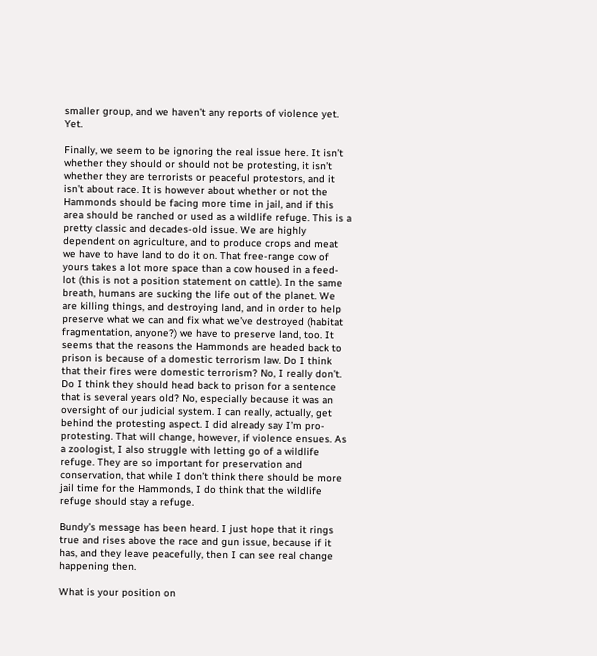smaller group, and we haven’t any reports of violence yet. Yet.

Finally, we seem to be ignoring the real issue here. It isn’t whether they should or should not be protesting, it isn’t whether they are terrorists or peaceful protestors, and it isn’t about race. It is however about whether or not the Hammonds should be facing more time in jail, and if this area should be ranched or used as a wildlife refuge. This is a pretty classic and decades-old issue. We are highly dependent on agriculture, and to produce crops and meat we have to have land to do it on. That free-range cow of yours takes a lot more space than a cow housed in a feed-lot (this is not a position statement on cattle). In the same breath, humans are sucking the life out of the planet. We are killing things, and destroying land, and in order to help preserve what we can and fix what we’ve destroyed (habitat fragmentation, anyone?) we have to preserve land, too. It seems that the reasons the Hammonds are headed back to prison is because of a domestic terrorism law. Do I think that their fires were domestic terrorism? No, I really don’t. Do I think they should head back to prison for a sentence that is several years old? No, especially because it was an oversight of our judicial system. I can really, actually, get behind the protesting aspect. I did already say I’m pro-protesting. That will change, however, if violence ensues. As a zoologist, I also struggle with letting go of a wildlife refuge. They are so important for preservation and conservation, that while I don’t think there should be more jail time for the Hammonds, I do think that the wildlife refuge should stay a refuge.

Bundy’s message has been heard. I just hope that it rings true and rises above the race and gun issue, because if it has, and they leave peacefully, then I can see real change happening then.

What is your position on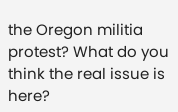the Oregon militia protest? What do you think the real issue is here?